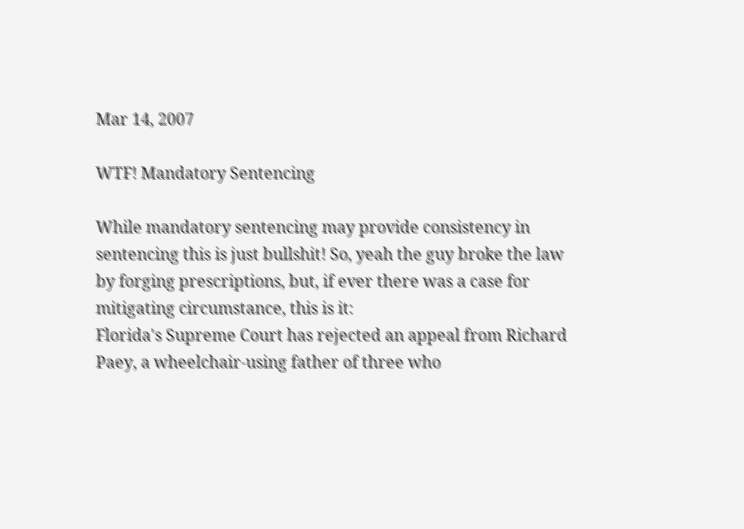Mar 14, 2007

WTF! Mandatory Sentencing

While mandatory sentencing may provide consistency in sentencing this is just bullshit! So, yeah the guy broke the law by forging prescriptions, but, if ever there was a case for mitigating circumstance, this is it:
Florida's Supreme Court has rejected an appeal from Richard Paey, a wheelchair-using father of three who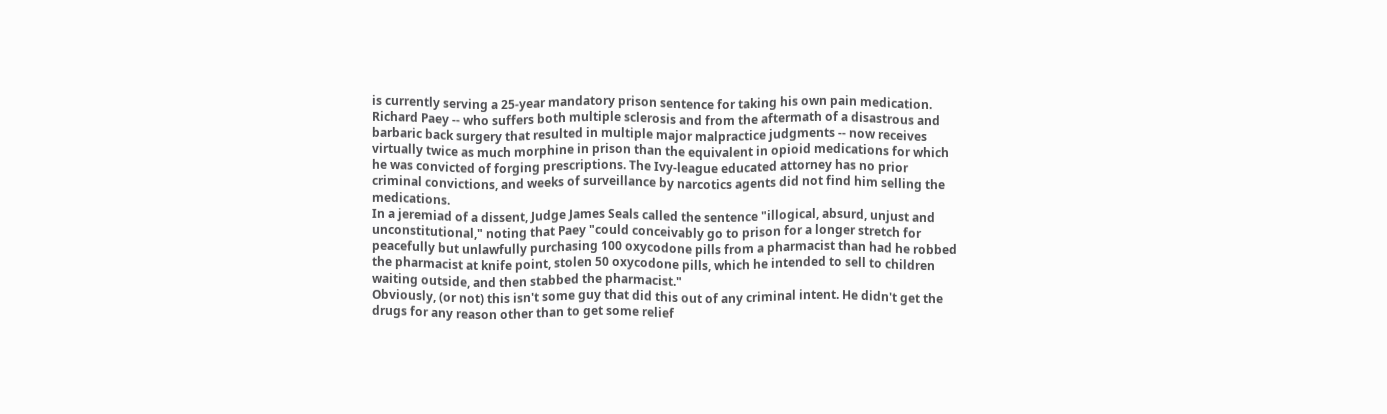is currently serving a 25-year mandatory prison sentence for taking his own pain medication.
Richard Paey -- who suffers both multiple sclerosis and from the aftermath of a disastrous and barbaric back surgery that resulted in multiple major malpractice judgments -- now receives virtually twice as much morphine in prison than the equivalent in opioid medications for which he was convicted of forging prescriptions. The Ivy-league educated attorney has no prior criminal convictions, and weeks of surveillance by narcotics agents did not find him selling the medications.
In a jeremiad of a dissent, Judge James Seals called the sentence "illogical, absurd, unjust and unconstitutional," noting that Paey "could conceivably go to prison for a longer stretch for peacefully but unlawfully purchasing 100 oxycodone pills from a pharmacist than had he robbed the pharmacist at knife point, stolen 50 oxycodone pills, which he intended to sell to children waiting outside, and then stabbed the pharmacist."
Obviously, (or not) this isn't some guy that did this out of any criminal intent. He didn't get the drugs for any reason other than to get some relief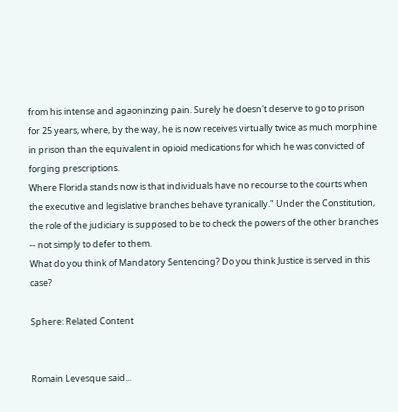from his intense and agaoninzing pain. Surely he doesn't deserve to go to prison for 25 years, where, by the way, he is now receives virtually twice as much morphine in prison than the equivalent in opioid medications for which he was convicted of forging prescriptions.
Where Florida stands now is that individuals have no recourse to the courts when the executive and legislative branches behave tyranically." Under the Constitution, the role of the judiciary is supposed to be to check the powers of the other branches -- not simply to defer to them.
What do you think of Mandatory Sentencing? Do you think Justice is served in this case?

Sphere: Related Content


Romain Levesque said...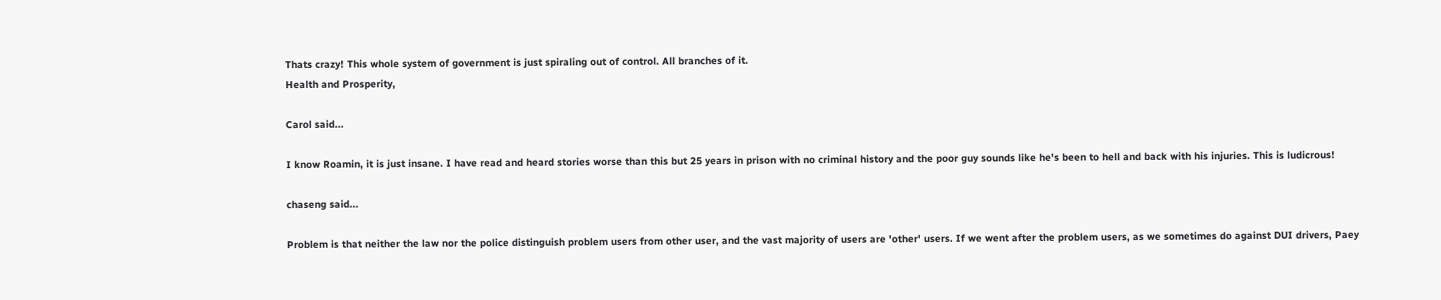Thats crazy! This whole system of government is just spiraling out of control. All branches of it.
Health and Prosperity,

Carol said...

I know Roamin, it is just insane. I have read and heard stories worse than this but 25 years in prison with no criminal history and the poor guy sounds like he's been to hell and back with his injuries. This is ludicrous!

chaseng said...

Problem is that neither the law nor the police distinguish problem users from other user, and the vast majority of users are 'other' users. If we went after the problem users, as we sometimes do against DUI drivers, Paey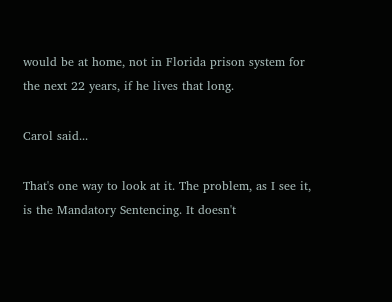would be at home, not in Florida prison system for the next 22 years, if he lives that long.

Carol said...

That's one way to look at it. The problem, as I see it, is the Mandatory Sentencing. It doesn't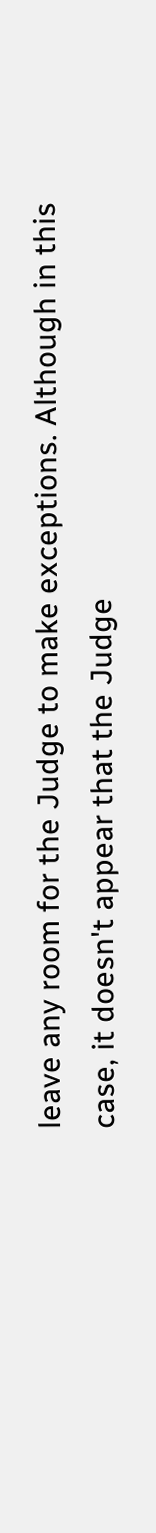leave any room for the Judge to make exceptions. Although in this case, it doesn't appear that the Judge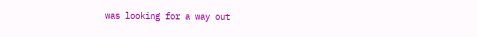was looking for a way out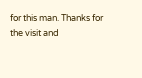for this man. Thanks for the visit and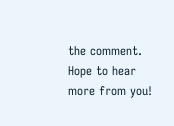the comment. Hope to hear more from you!